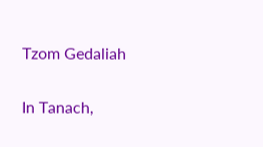Tzom Gedaliah

In Tanach,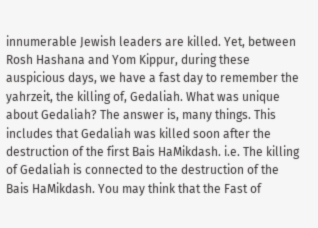innumerable Jewish leaders are killed. Yet, between Rosh Hashana and Yom Kippur, during these auspicious days, we have a fast day to remember the yahrzeit, the killing of, Gedaliah. What was unique about Gedaliah? The answer is, many things. This includes that Gedaliah was killed soon after the destruction of the first Bais HaMikdash. i.e. The killing of Gedaliah is connected to the destruction of the Bais HaMikdash. You may think that the Fast of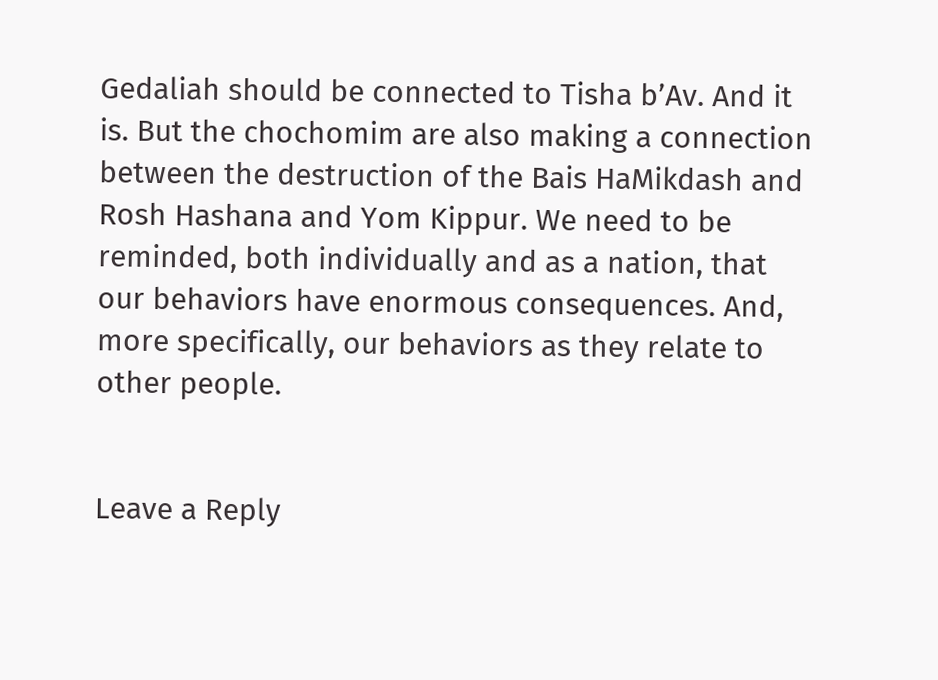Gedaliah should be connected to Tisha b’Av. And it is. But the chochomim are also making a connection between the destruction of the Bais HaMikdash and Rosh Hashana and Yom Kippur. We need to be reminded, both individually and as a nation, that our behaviors have enormous consequences. And, more specifically, our behaviors as they relate to other people.


Leave a Reply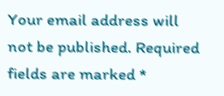Your email address will not be published. Required fields are marked *